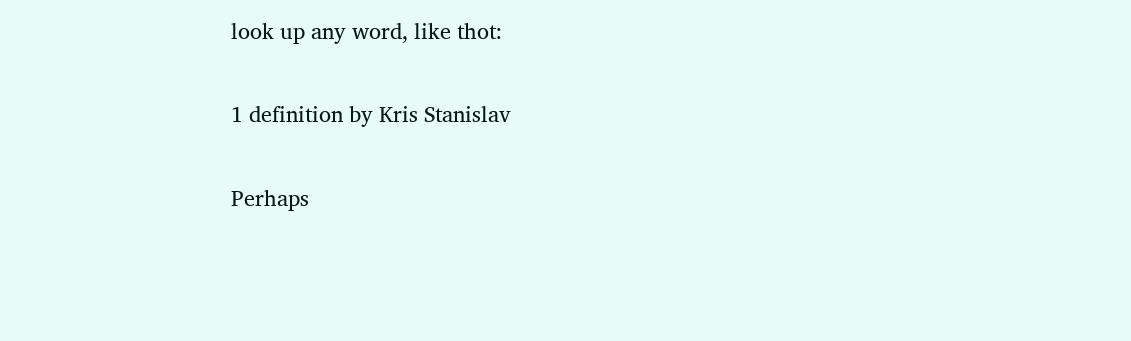look up any word, like thot:

1 definition by Kris Stanislav

Perhaps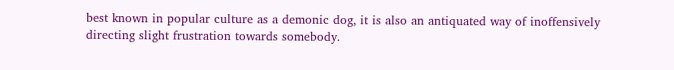best known in popular culture as a demonic dog, it is also an antiquated way of inoffensively directing slight frustration towards somebody.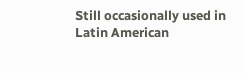Still occasionally used in Latin American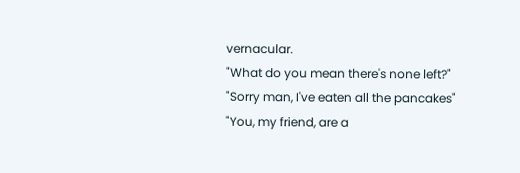vernacular.
"What do you mean there's none left?"
"Sorry man, I've eaten all the pancakes"
"You, my friend, are a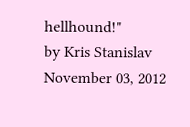hellhound!"
by Kris Stanislav November 03, 2012